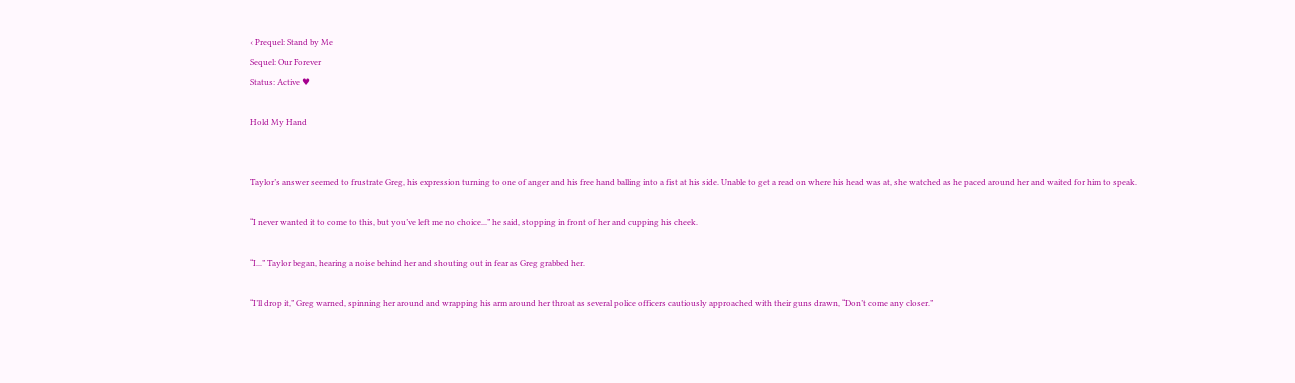‹ Prequel: Stand by Me
Sequel: Our Forever
Status: Active ♥

Hold My Hand


Taylor’s answer seemed to frustrate Greg, his expression turning to one of anger and his free hand balling into a fist at his side. Unable to get a read on where his head was at, she watched as he paced around her and waited for him to speak.

“I never wanted it to come to this, but you’ve left me no choice...” he said, stopping in front of her and cupping his cheek.

“I...” Taylor began, hearing a noise behind her and shouting out in fear as Greg grabbed her.

“I’ll drop it,” Greg warned, spinning her around and wrapping his arm around her throat as several police officers cautiously approached with their guns drawn, “Don’t come any closer.”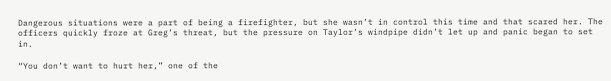Dangerous situations were a part of being a firefighter, but she wasn’t in control this time and that scared her. The officers quickly froze at Greg’s threat, but the pressure on Taylor’s windpipe didn’t let up and panic began to set in.

“You don’t want to hurt her,” one of the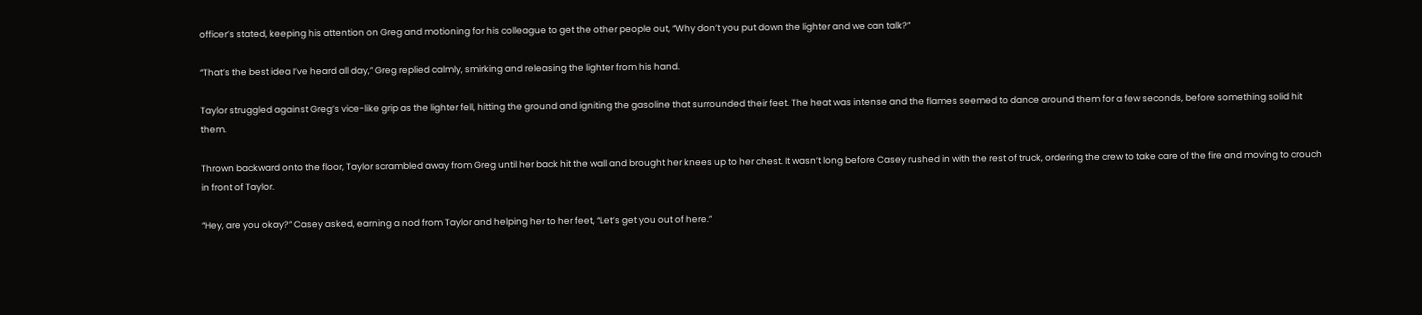officer’s stated, keeping his attention on Greg and motioning for his colleague to get the other people out, “Why don’t you put down the lighter and we can talk?”

“That’s the best idea I’ve heard all day,” Greg replied calmly, smirking and releasing the lighter from his hand.

Taylor struggled against Greg’s vice-like grip as the lighter fell, hitting the ground and igniting the gasoline that surrounded their feet. The heat was intense and the flames seemed to dance around them for a few seconds, before something solid hit them.

Thrown backward onto the floor, Taylor scrambled away from Greg until her back hit the wall and brought her knees up to her chest. It wasn’t long before Casey rushed in with the rest of truck, ordering the crew to take care of the fire and moving to crouch in front of Taylor.

“Hey, are you okay?” Casey asked, earning a nod from Taylor and helping her to her feet, “Let’s get you out of here.”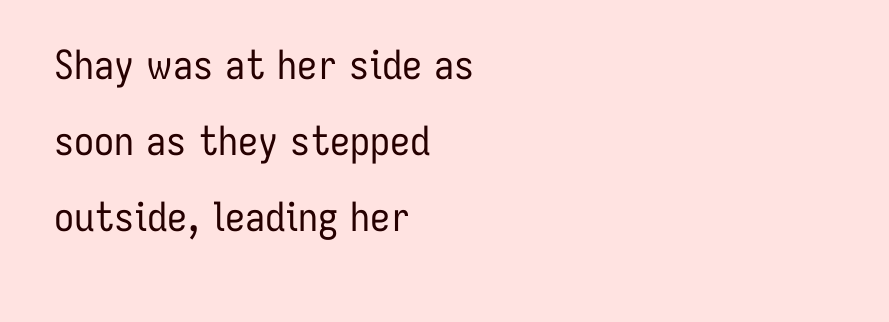Shay was at her side as soon as they stepped outside, leading her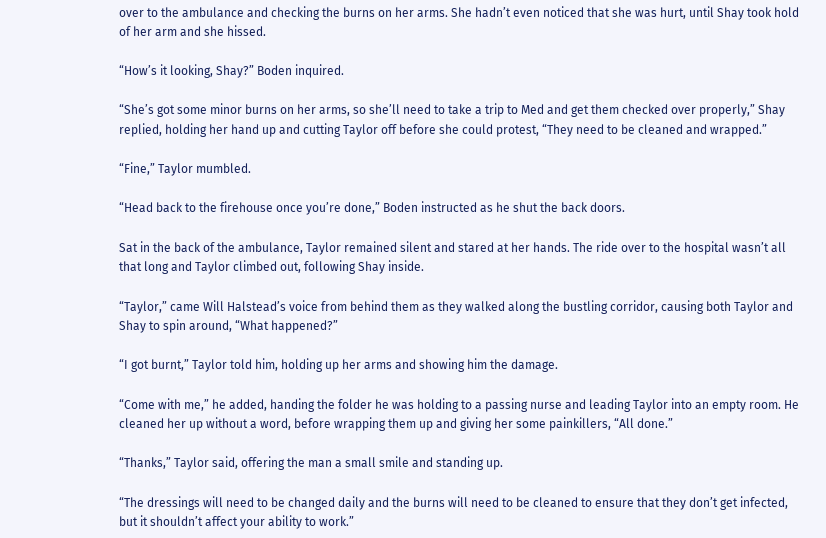over to the ambulance and checking the burns on her arms. She hadn’t even noticed that she was hurt, until Shay took hold of her arm and she hissed.

“How’s it looking, Shay?” Boden inquired.

“She’s got some minor burns on her arms, so she’ll need to take a trip to Med and get them checked over properly,” Shay replied, holding her hand up and cutting Taylor off before she could protest, “They need to be cleaned and wrapped.”

“Fine,” Taylor mumbled.

“Head back to the firehouse once you’re done,” Boden instructed as he shut the back doors.

Sat in the back of the ambulance, Taylor remained silent and stared at her hands. The ride over to the hospital wasn’t all that long and Taylor climbed out, following Shay inside.

“Taylor,” came Will Halstead’s voice from behind them as they walked along the bustling corridor, causing both Taylor and Shay to spin around, “What happened?”

“I got burnt,” Taylor told him, holding up her arms and showing him the damage.

“Come with me,” he added, handing the folder he was holding to a passing nurse and leading Taylor into an empty room. He cleaned her up without a word, before wrapping them up and giving her some painkillers, “All done.”

“Thanks,” Taylor said, offering the man a small smile and standing up.

“The dressings will need to be changed daily and the burns will need to be cleaned to ensure that they don’t get infected, but it shouldn’t affect your ability to work.”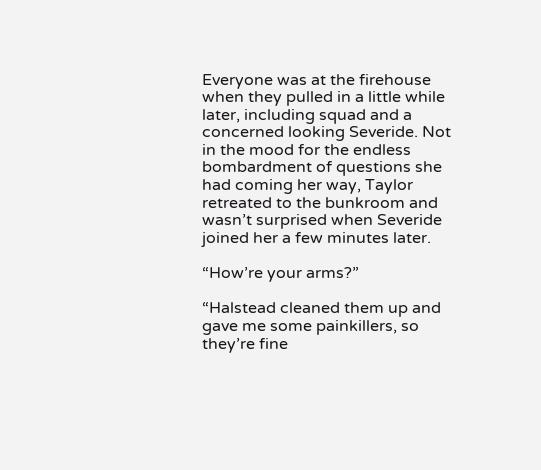Everyone was at the firehouse when they pulled in a little while later, including squad and a concerned looking Severide. Not in the mood for the endless bombardment of questions she had coming her way, Taylor retreated to the bunkroom and wasn’t surprised when Severide joined her a few minutes later.

“How’re your arms?”

“Halstead cleaned them up and gave me some painkillers, so they’re fine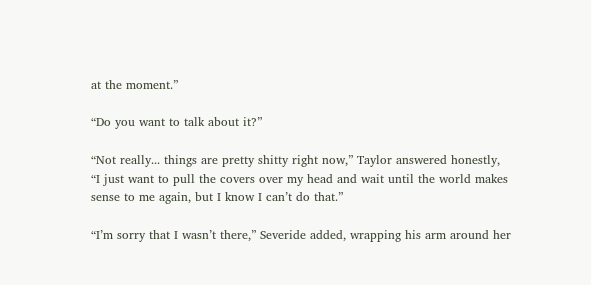at the moment.”

“Do you want to talk about it?”

“Not really... things are pretty shitty right now,” Taylor answered honestly, “I just want to pull the covers over my head and wait until the world makes sense to me again, but I know I can’t do that.”

“I’m sorry that I wasn’t there,” Severide added, wrapping his arm around her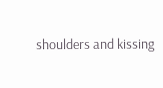shoulders and kissing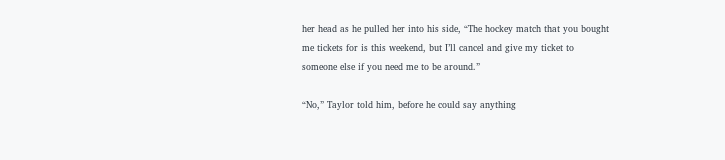her head as he pulled her into his side, “The hockey match that you bought me tickets for is this weekend, but I’ll cancel and give my ticket to someone else if you need me to be around.”

“No,” Taylor told him, before he could say anything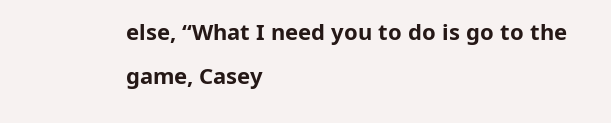else, “What I need you to do is go to the game, Casey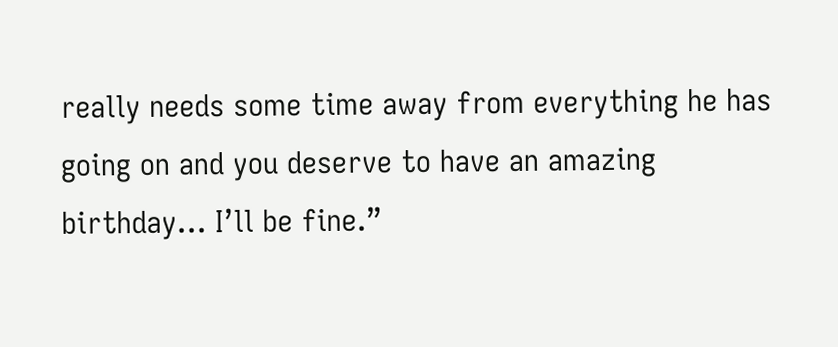really needs some time away from everything he has going on and you deserve to have an amazing birthday... I’ll be fine.”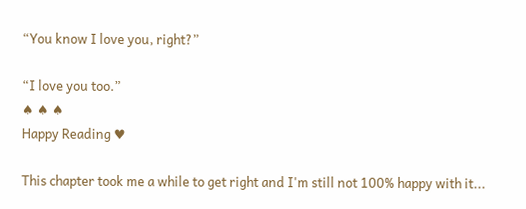“You know I love you, right?”

“I love you too.”
♠ ♠ ♠
Happy Reading ♥

This chapter took me a while to get right and I'm still not 100% happy with it...